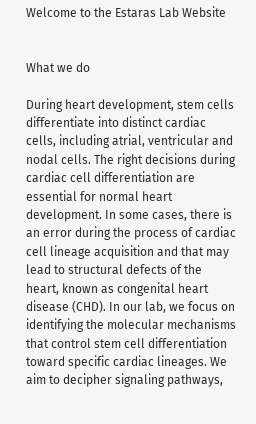Welcome to the Estaras Lab Website


What we do

During heart development, stem cells differentiate into distinct cardiac cells, including atrial, ventricular and nodal cells. The right decisions during cardiac cell differentiation are essential for normal heart development. In some cases, there is an error during the process of cardiac cell lineage acquisition and that may lead to structural defects of the heart, known as congenital heart disease (CHD). In our lab, we focus on identifying the molecular mechanisms that control stem cell differentiation toward specific cardiac lineages. We aim to decipher signaling pathways,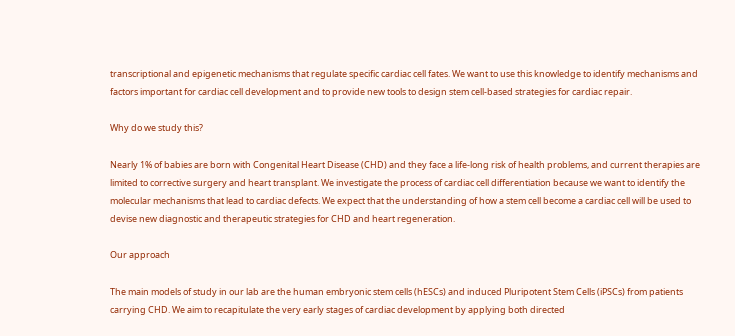transcriptional and epigenetic mechanisms that regulate specific cardiac cell fates. We want to use this knowledge to identify mechanisms and factors important for cardiac cell development and to provide new tools to design stem cell-based strategies for cardiac repair.

Why do we study this?

Nearly 1% of babies are born with Congenital Heart Disease (CHD) and they face a life-long risk of health problems, and current therapies are limited to corrective surgery and heart transplant. We investigate the process of cardiac cell differentiation because we want to identify the molecular mechanisms that lead to cardiac defects. We expect that the understanding of how a stem cell become a cardiac cell will be used to devise new diagnostic and therapeutic strategies for CHD and heart regeneration.

Our approach

The main models of study in our lab are the human embryonic stem cells (hESCs) and induced Pluripotent Stem Cells (iPSCs) from patients carrying CHD. We aim to recapitulate the very early stages of cardiac development by applying both directed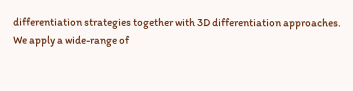differentiation strategies together with 3D differentiation approaches. We apply a wide-range of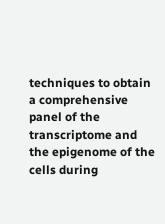techniques to obtain a comprehensive panel of the transcriptome and the epigenome of the cells during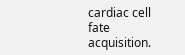cardiac cell fate acquisition.